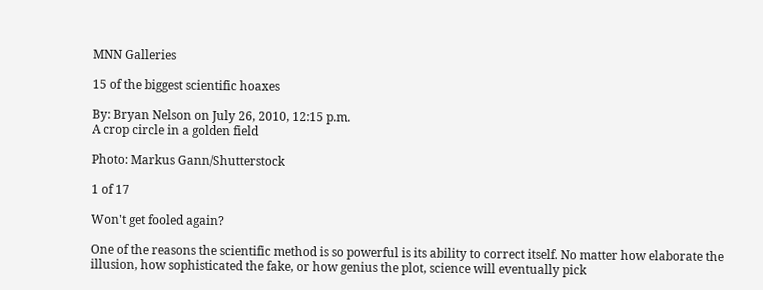MNN Galleries

15 of the biggest scientific hoaxes

By: Bryan Nelson on July 26, 2010, 12:15 p.m.
A crop circle in a golden field

Photo: Markus Gann/Shutterstock

1 of 17

Won't get fooled again?

One of the reasons the scientific method is so powerful is its ability to correct itself. No matter how elaborate the illusion, how sophisticated the fake, or how genius the plot, science will eventually pick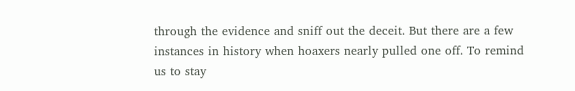through the evidence and sniff out the deceit. But there are a few instances in history when hoaxers nearly pulled one off. To remind us to stay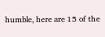humble, here are 15 of the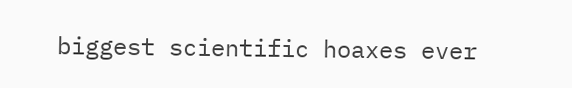biggest scientific hoaxes ever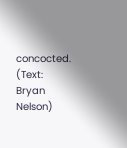concocted. (Text: Bryan Nelson)